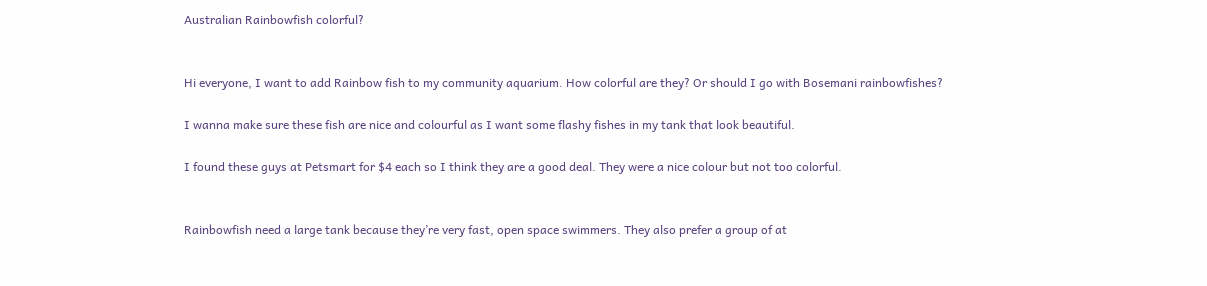Australian Rainbowfish colorful?


Hi everyone, I want to add Rainbow fish to my community aquarium. How colorful are they? Or should I go with Bosemani rainbowfishes?

I wanna make sure these fish are nice and colourful as I want some flashy fishes in my tank that look beautiful.

I found these guys at Petsmart for $4 each so I think they are a good deal. They were a nice colour but not too colorful.


Rainbowfish need a large tank because they’re very fast, open space swimmers. They also prefer a group of at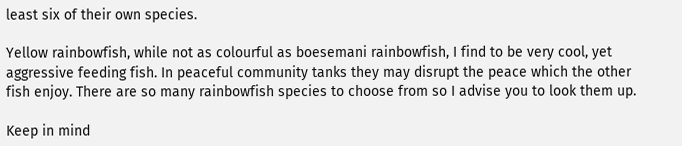least six of their own species.

Yellow rainbowfish, while not as colourful as boesemani rainbowfish, I find to be very cool, yet aggressive feeding fish. In peaceful community tanks they may disrupt the peace which the other fish enjoy. There are so many rainbowfish species to choose from so I advise you to look them up.

Keep in mind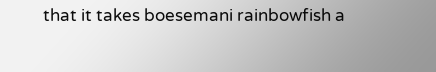that it takes boesemani rainbowfish a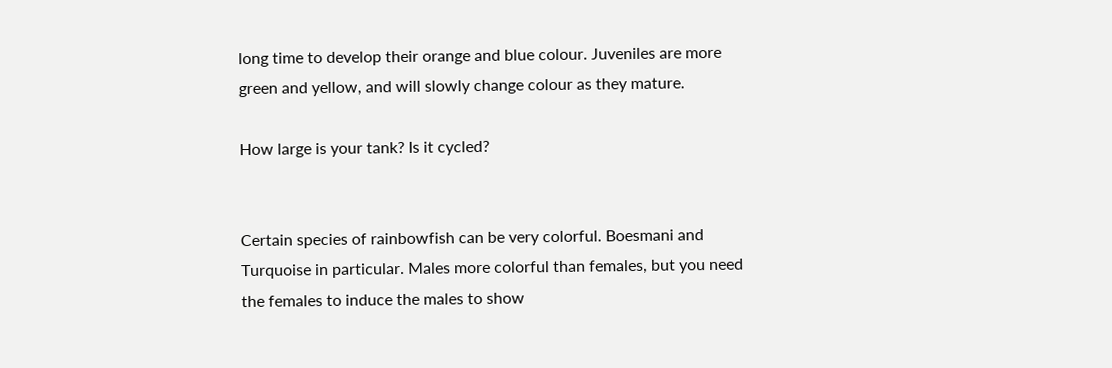long time to develop their orange and blue colour. Juveniles are more green and yellow, and will slowly change colour as they mature.

How large is your tank? Is it cycled?


Certain species of rainbowfish can be very colorful. Boesmani and Turquoise in particular. Males more colorful than females, but you need the females to induce the males to show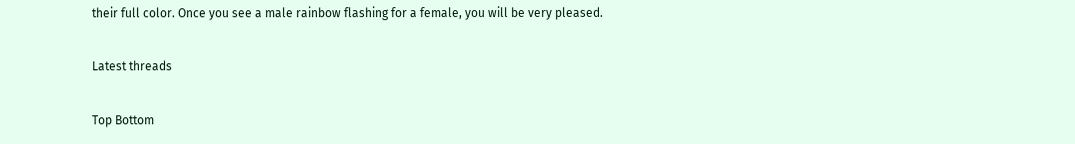their full color. Once you see a male rainbow flashing for a female, you will be very pleased.

Latest threads

Top Bottom